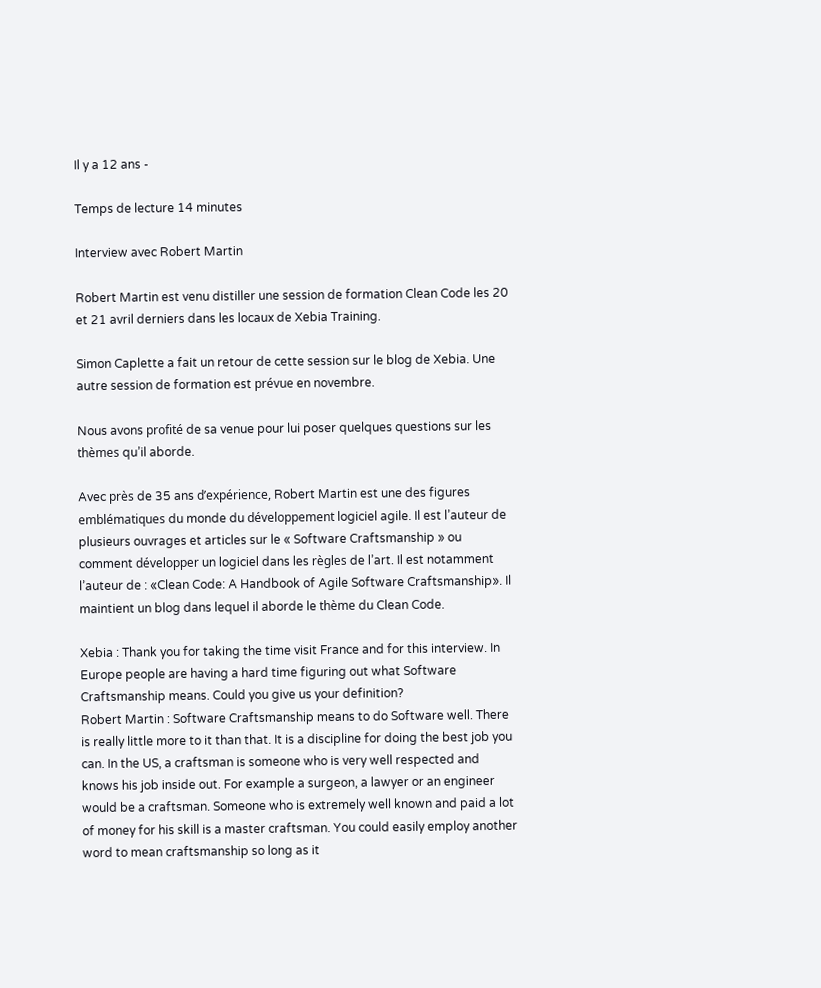Il y a 12 ans -

Temps de lecture 14 minutes

Interview avec Robert Martin

Robert Martin est venu distiller une session de formation Clean Code les 20 et 21 avril derniers dans les locaux de Xebia Training.

Simon Caplette a fait un retour de cette session sur le blog de Xebia. Une autre session de formation est prévue en novembre.

Nous avons profité de sa venue pour lui poser quelques questions sur les thèmes qu’il aborde.

Avec près de 35 ans d’expérience, Robert Martin est une des figures emblématiques du monde du développement logiciel agile. Il est l’auteur de plusieurs ouvrages et articles sur le « Software Craftsmanship » ou comment développer un logiciel dans les règles de l’art. Il est notamment l’auteur de : «Clean Code: A Handbook of Agile Software Craftsmanship». Il maintient un blog dans lequel il aborde le thème du Clean Code.

Xebia : Thank you for taking the time visit France and for this interview. In Europe people are having a hard time figuring out what Software Craftsmanship means. Could you give us your definition?
Robert Martin : Software Craftsmanship means to do Software well. There is really little more to it than that. It is a discipline for doing the best job you can. In the US, a craftsman is someone who is very well respected and knows his job inside out. For example a surgeon, a lawyer or an engineer would be a craftsman. Someone who is extremely well known and paid a lot of money for his skill is a master craftsman. You could easily employ another word to mean craftsmanship so long as it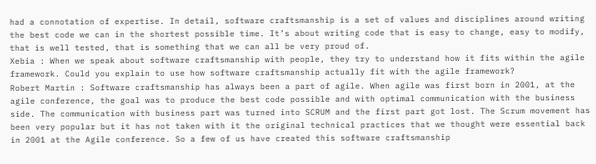had a connotation of expertise. In detail, software craftsmanship is a set of values and disciplines around writing the best code we can in the shortest possible time. It’s about writing code that is easy to change, easy to modify, that is well tested, that is something that we can all be very proud of.
Xebia : When we speak about software craftsmanship with people, they try to understand how it fits within the agile framework. Could you explain to use how software craftsmanship actually fit with the agile framework?
Robert Martin : Software craftsmanship has always been a part of agile. When agile was first born in 2001, at the agile conference, the goal was to produce the best code possible and with optimal communication with the business side. The communication with business part was turned into SCRUM and the first part got lost. The Scrum movement has been very popular but it has not taken with it the original technical practices that we thought were essential back in 2001 at the Agile conference. So a few of us have created this software craftsmanship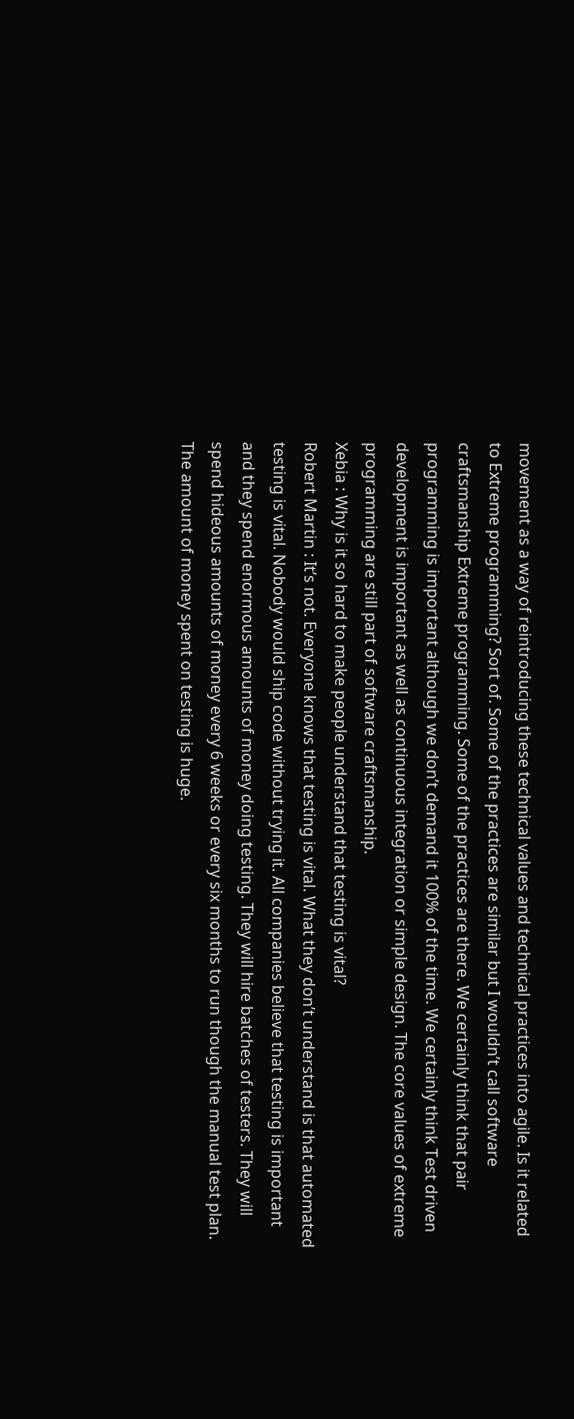movement as a way of reintroducing these technical values and technical practices into agile. Is it related to Extreme programming? Sort of. Some of the practices are similar but I wouldn’t call software craftsmanship Extreme programming. Some of the practices are there. We certainly think that pair programming is important although we don’t demand it 100% of the time. We certainly think Test driven development is important as well as continuous integration or simple design. The core values of extreme programming are still part of software craftsmanship.
Xebia : Why is it so hard to make people understand that testing is vital?
Robert Martin : It’s not. Everyone knows that testing is vital. What they don’t understand is that automated testing is vital. Nobody would ship code without trying it. All companies believe that testing is important and they spend enormous amounts of money doing testing. They will hire batches of testers. They will spend hideous amounts of money every 6 weeks or every six months to run though the manual test plan. The amount of money spent on testing is huge.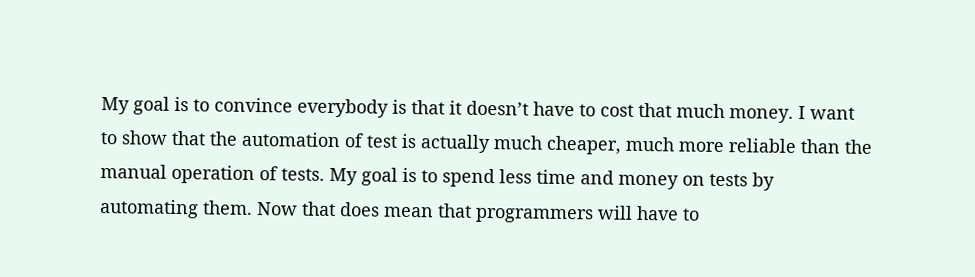My goal is to convince everybody is that it doesn’t have to cost that much money. I want to show that the automation of test is actually much cheaper, much more reliable than the manual operation of tests. My goal is to spend less time and money on tests by automating them. Now that does mean that programmers will have to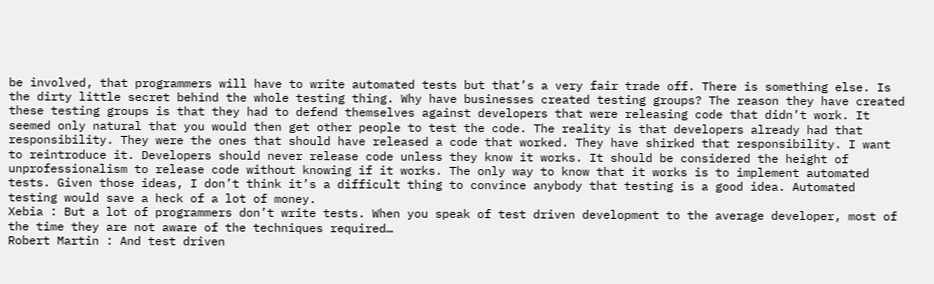be involved, that programmers will have to write automated tests but that’s a very fair trade off. There is something else. Is the dirty little secret behind the whole testing thing. Why have businesses created testing groups? The reason they have created these testing groups is that they had to defend themselves against developers that were releasing code that didn’t work. It seemed only natural that you would then get other people to test the code. The reality is that developers already had that responsibility. They were the ones that should have released a code that worked. They have shirked that responsibility. I want to reintroduce it. Developers should never release code unless they know it works. It should be considered the height of unprofessionalism to release code without knowing if it works. The only way to know that it works is to implement automated tests. Given those ideas, I don’t think it’s a difficult thing to convince anybody that testing is a good idea. Automated testing would save a heck of a lot of money.
Xebia : But a lot of programmers don’t write tests. When you speak of test driven development to the average developer, most of the time they are not aware of the techniques required…
Robert Martin : And test driven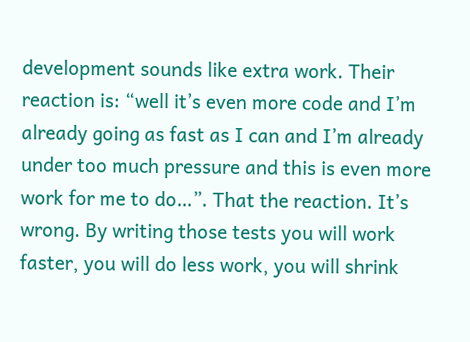development sounds like extra work. Their reaction is: “well it’s even more code and I’m already going as fast as I can and I’m already under too much pressure and this is even more work for me to do…”. That the reaction. It’s wrong. By writing those tests you will work faster, you will do less work, you will shrink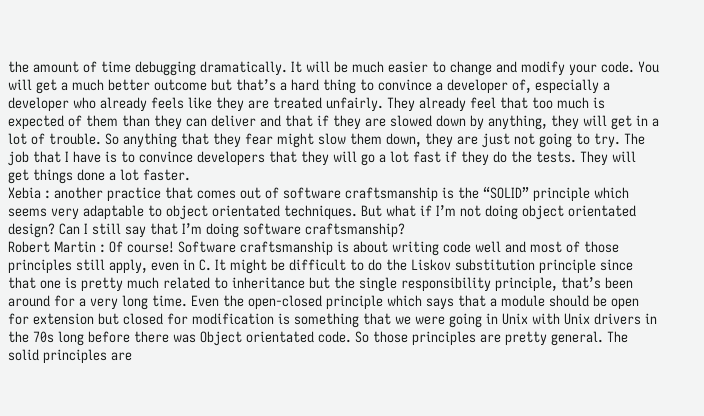the amount of time debugging dramatically. It will be much easier to change and modify your code. You will get a much better outcome but that’s a hard thing to convince a developer of, especially a developer who already feels like they are treated unfairly. They already feel that too much is expected of them than they can deliver and that if they are slowed down by anything, they will get in a lot of trouble. So anything that they fear might slow them down, they are just not going to try. The job that I have is to convince developers that they will go a lot fast if they do the tests. They will get things done a lot faster.
Xebia : another practice that comes out of software craftsmanship is the “SOLID” principle which seems very adaptable to object orientated techniques. But what if I’m not doing object orientated design? Can I still say that I’m doing software craftsmanship?
Robert Martin : Of course! Software craftsmanship is about writing code well and most of those principles still apply, even in C. It might be difficult to do the Liskov substitution principle since that one is pretty much related to inheritance but the single responsibility principle, that’s been around for a very long time. Even the open-closed principle which says that a module should be open for extension but closed for modification is something that we were going in Unix with Unix drivers in the 70s long before there was Object orientated code. So those principles are pretty general. The solid principles are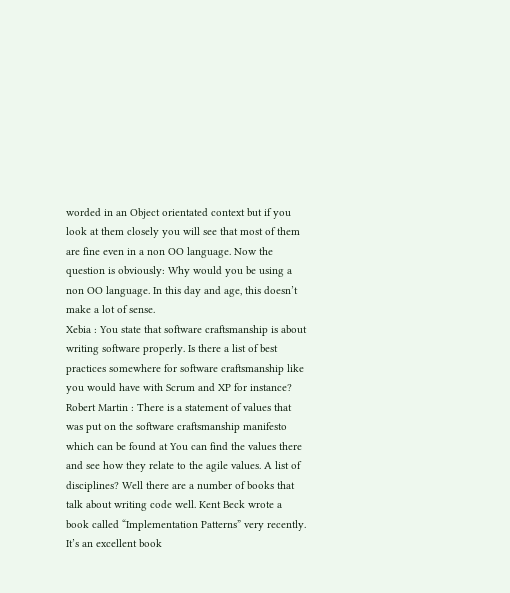worded in an Object orientated context but if you look at them closely you will see that most of them are fine even in a non OO language. Now the question is obviously: Why would you be using a non OO language. In this day and age, this doesn’t make a lot of sense.
Xebia : You state that software craftsmanship is about writing software properly. Is there a list of best practices somewhere for software craftsmanship like you would have with Scrum and XP for instance?
Robert Martin : There is a statement of values that was put on the software craftsmanship manifesto which can be found at You can find the values there and see how they relate to the agile values. A list of disciplines? Well there are a number of books that talk about writing code well. Kent Beck wrote a book called “Implementation Patterns” very recently. It’s an excellent book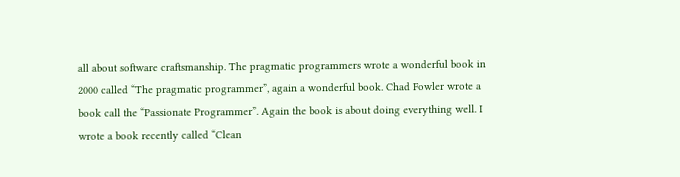all about software craftsmanship. The pragmatic programmers wrote a wonderful book in 2000 called “The pragmatic programmer”, again a wonderful book. Chad Fowler wrote a book call the “Passionate Programmer”. Again the book is about doing everything well. I wrote a book recently called “Clean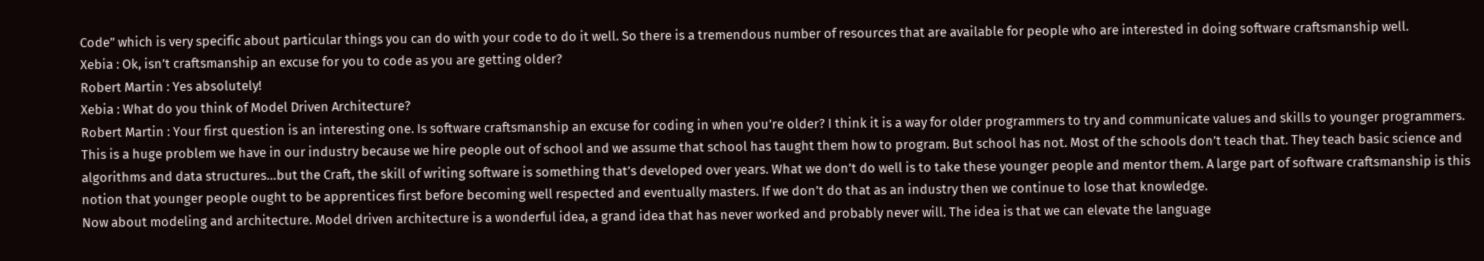Code” which is very specific about particular things you can do with your code to do it well. So there is a tremendous number of resources that are available for people who are interested in doing software craftsmanship well.
Xebia : Ok, isn’t craftsmanship an excuse for you to code as you are getting older?
Robert Martin : Yes absolutely!
Xebia : What do you think of Model Driven Architecture?
Robert Martin : Your first question is an interesting one. Is software craftsmanship an excuse for coding in when you’re older? I think it is a way for older programmers to try and communicate values and skills to younger programmers. This is a huge problem we have in our industry because we hire people out of school and we assume that school has taught them how to program. But school has not. Most of the schools don’t teach that. They teach basic science and algorithms and data structures…but the Craft, the skill of writing software is something that’s developed over years. What we don’t do well is to take these younger people and mentor them. A large part of software craftsmanship is this notion that younger people ought to be apprentices first before becoming well respected and eventually masters. If we don’t do that as an industry then we continue to lose that knowledge.
Now about modeling and architecture. Model driven architecture is a wonderful idea, a grand idea that has never worked and probably never will. The idea is that we can elevate the language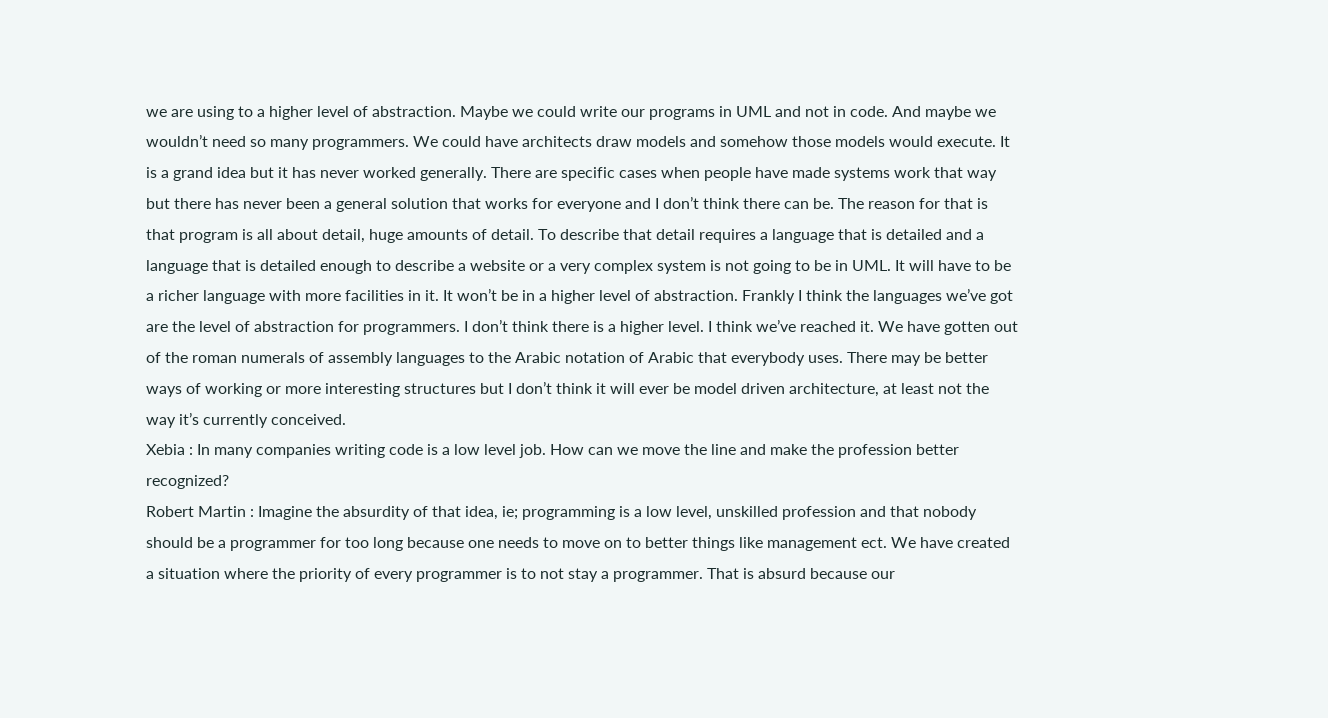we are using to a higher level of abstraction. Maybe we could write our programs in UML and not in code. And maybe we wouldn’t need so many programmers. We could have architects draw models and somehow those models would execute. It is a grand idea but it has never worked generally. There are specific cases when people have made systems work that way but there has never been a general solution that works for everyone and I don’t think there can be. The reason for that is that program is all about detail, huge amounts of detail. To describe that detail requires a language that is detailed and a language that is detailed enough to describe a website or a very complex system is not going to be in UML. It will have to be a richer language with more facilities in it. It won’t be in a higher level of abstraction. Frankly I think the languages we’ve got are the level of abstraction for programmers. I don’t think there is a higher level. I think we’ve reached it. We have gotten out of the roman numerals of assembly languages to the Arabic notation of Arabic that everybody uses. There may be better ways of working or more interesting structures but I don’t think it will ever be model driven architecture, at least not the way it’s currently conceived.
Xebia : In many companies writing code is a low level job. How can we move the line and make the profession better recognized?
Robert Martin : Imagine the absurdity of that idea, ie; programming is a low level, unskilled profession and that nobody should be a programmer for too long because one needs to move on to better things like management ect. We have created a situation where the priority of every programmer is to not stay a programmer. That is absurd because our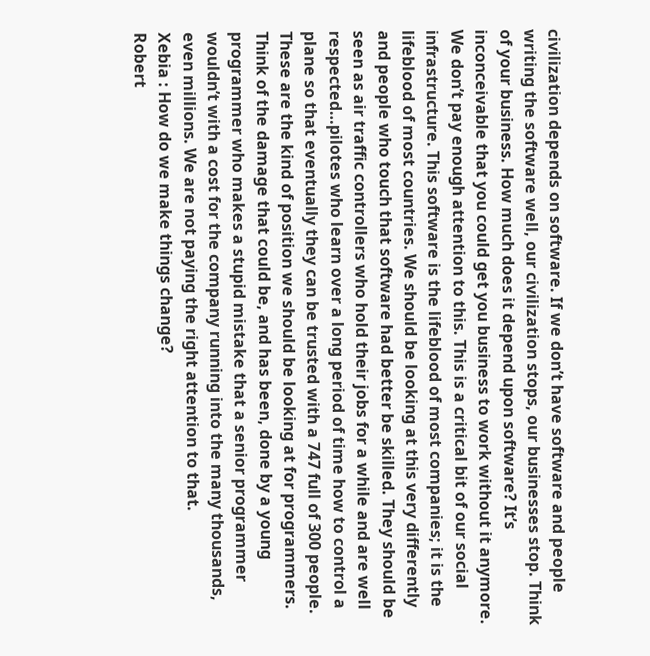civilization depends on software. If we don’t have software and people writing the software well, our civilization stops, our businesses stop. Think of your business. How much does it depend upon software? It’s inconceivable that you could get you business to work without it anymore. We don’t pay enough attention to this. This is a critical bit of our social infrastructure. This software is the lifeblood of most companies; it is the lifeblood of most countries. We should be looking at this very differently and people who touch that software had better be skilled. They should be seen as air traffic controllers who hold their jobs for a while and are well respected…pilotes who learn over a long period of time how to control a plane so that eventually they can be trusted with a 747 full of 300 people. These are the kind of position we should be looking at for programmers. Think of the damage that could be, and has been, done by a young programmer who makes a stupid mistake that a senior programmer wouldn’t with a cost for the company running into the many thousands, even millions. We are not paying the right attention to that.
Xebia : How do we make things change?
Robert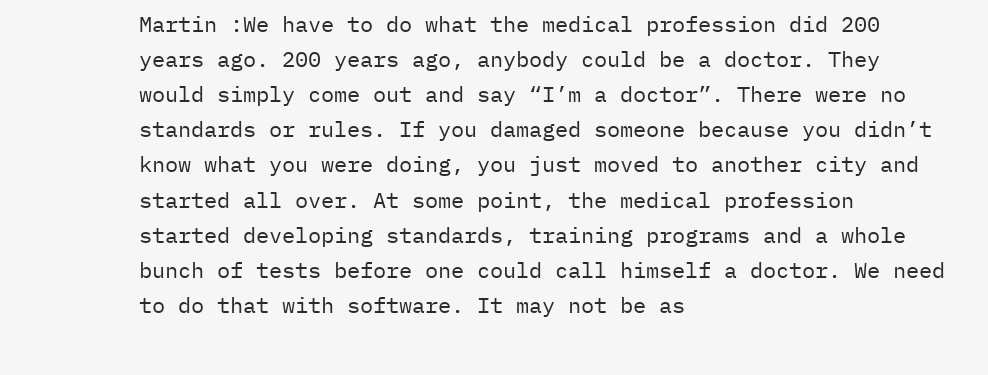Martin :We have to do what the medical profession did 200 years ago. 200 years ago, anybody could be a doctor. They would simply come out and say “I’m a doctor”. There were no standards or rules. If you damaged someone because you didn’t know what you were doing, you just moved to another city and started all over. At some point, the medical profession started developing standards, training programs and a whole bunch of tests before one could call himself a doctor. We need to do that with software. It may not be as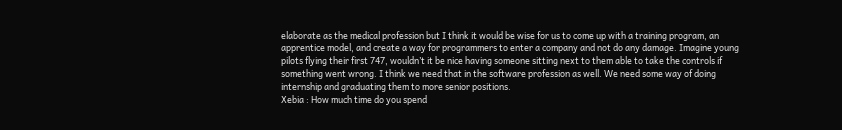elaborate as the medical profession but I think it would be wise for us to come up with a training program, an apprentice model, and create a way for programmers to enter a company and not do any damage. Imagine young pilots flying their first 747, wouldn’t it be nice having someone sitting next to them able to take the controls if something went wrong. I think we need that in the software profession as well. We need some way of doing internship and graduating them to more senior positions.
Xebia : How much time do you spend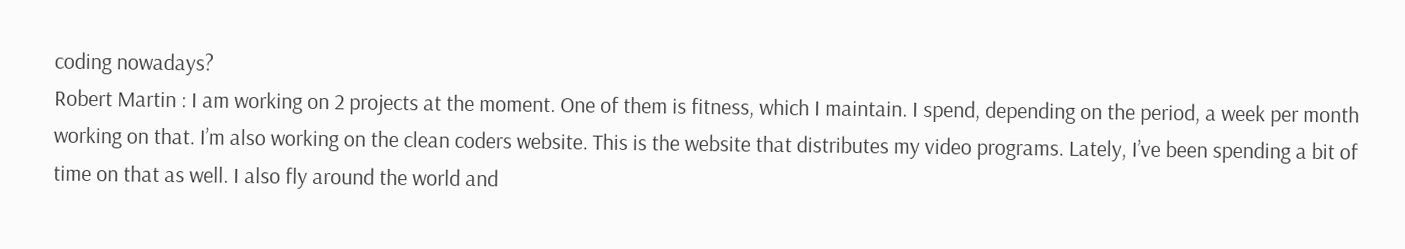coding nowadays?
Robert Martin : I am working on 2 projects at the moment. One of them is fitness, which I maintain. I spend, depending on the period, a week per month working on that. I’m also working on the clean coders website. This is the website that distributes my video programs. Lately, I’ve been spending a bit of time on that as well. I also fly around the world and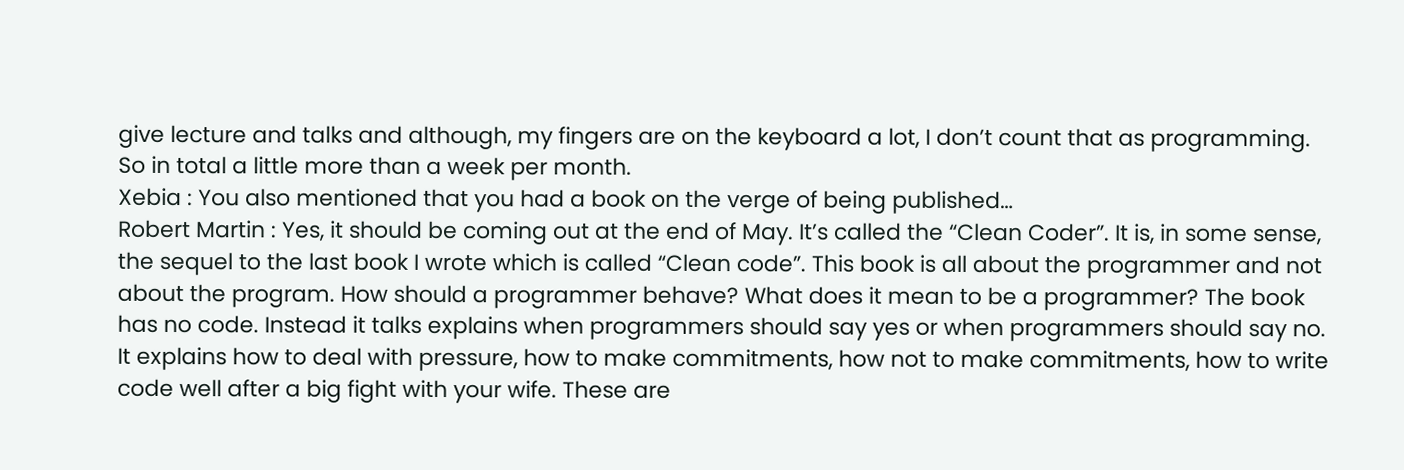give lecture and talks and although, my fingers are on the keyboard a lot, I don’t count that as programming. So in total a little more than a week per month.
Xebia : You also mentioned that you had a book on the verge of being published…
Robert Martin : Yes, it should be coming out at the end of May. It’s called the “Clean Coder”. It is, in some sense, the sequel to the last book I wrote which is called “Clean code”. This book is all about the programmer and not about the program. How should a programmer behave? What does it mean to be a programmer? The book has no code. Instead it talks explains when programmers should say yes or when programmers should say no. It explains how to deal with pressure, how to make commitments, how not to make commitments, how to write code well after a big fight with your wife. These are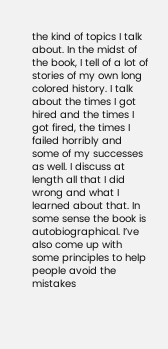the kind of topics I talk about. In the midst of the book, I tell of a lot of stories of my own long colored history. I talk about the times I got hired and the times I got fired, the times I failed horribly and some of my successes as well. I discuss at length all that I did wrong and what I learned about that. In some sense the book is autobiographical. I’ve also come up with some principles to help people avoid the mistakes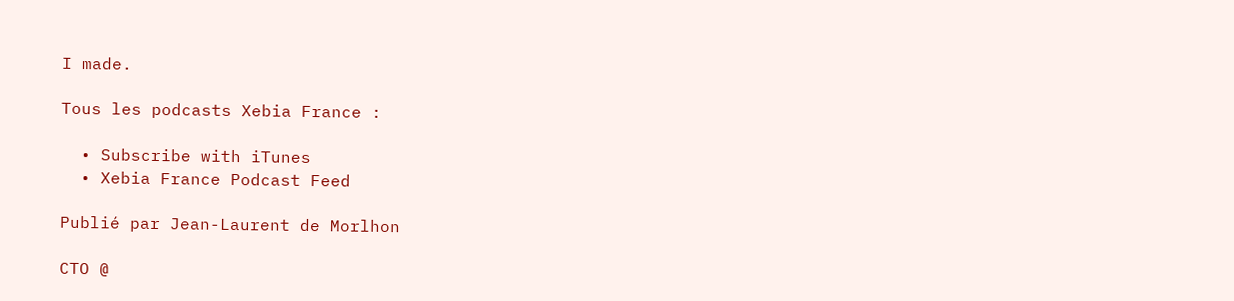I made.

Tous les podcasts Xebia France :

  • Subscribe with iTunes
  • Xebia France Podcast Feed

Publié par Jean-Laurent de Morlhon

CTO @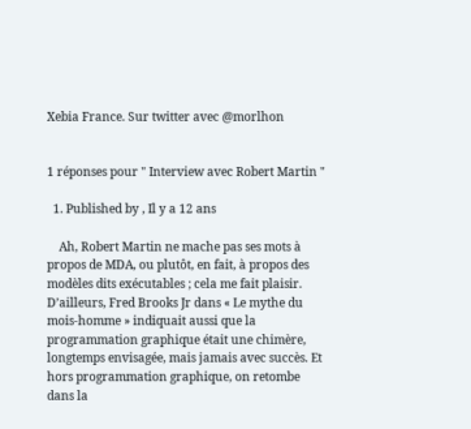Xebia France. Sur twitter avec @morlhon


1 réponses pour " Interview avec Robert Martin "

  1. Published by , Il y a 12 ans

    Ah, Robert Martin ne mache pas ses mots à propos de MDA, ou plutôt, en fait, à propos des modèles dits exécutables ; cela me fait plaisir. D’ailleurs, Fred Brooks Jr dans « Le mythe du mois-homme » indiquait aussi que la programmation graphique était une chimère, longtemps envisagée, mais jamais avec succès. Et hors programmation graphique, on retombe dans la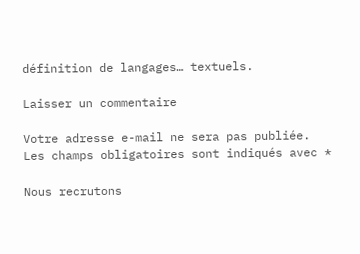définition de langages… textuels.

Laisser un commentaire

Votre adresse e-mail ne sera pas publiée. Les champs obligatoires sont indiqués avec *

Nous recrutons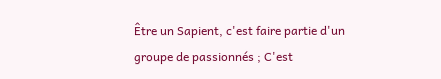Être un Sapient, c'est faire partie d'un groupe de passionnés ; C'est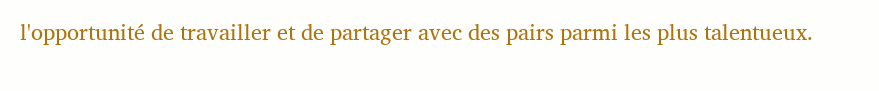l'opportunité de travailler et de partager avec des pairs parmi les plus talentueux.